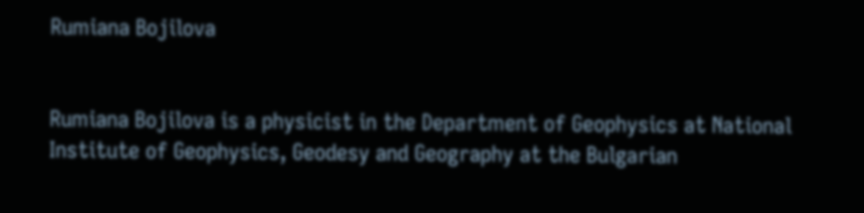Rumiana Bojilova


Rumiana Bojilova is a physicist in the Department of Geophysics at National Institute of Geophysics, Geodesy and Geography at the Bulgarian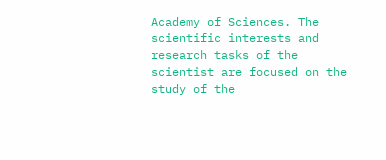Academy of Sciences. The scientific interests and research tasks of the scientist are focused on the study of the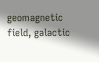geomagnetic field, galactic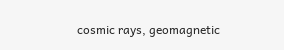cosmic rays, geomagnetic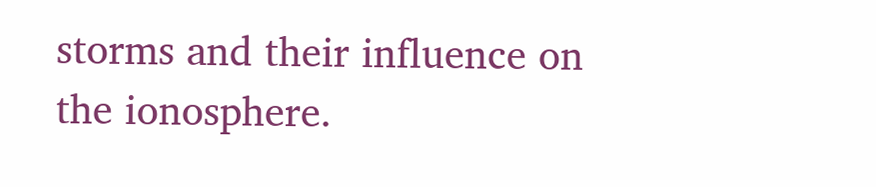storms and their influence on the ionosphere.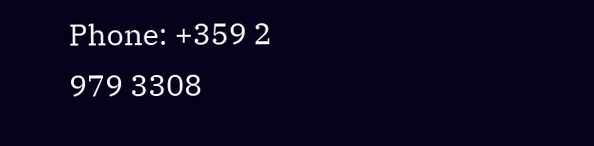Phone: +359 2 979 3308